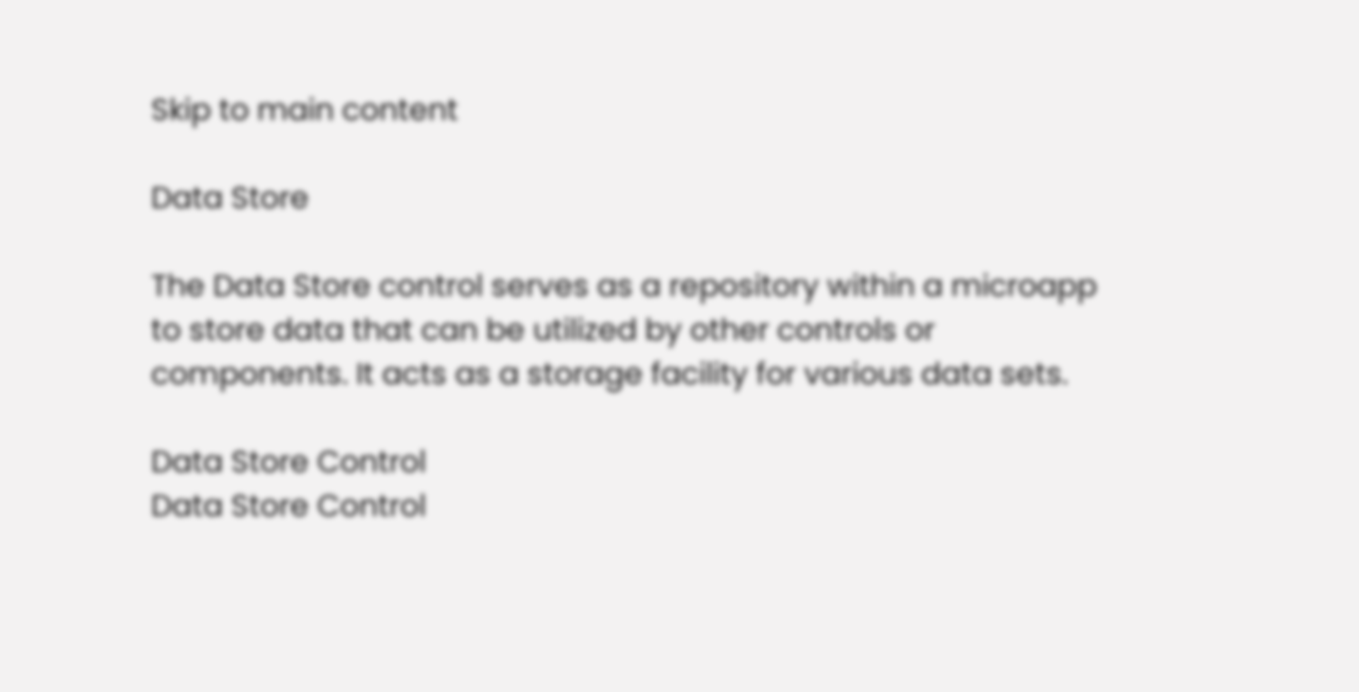Skip to main content

Data Store

The Data Store control serves as a repository within a microapp to store data that can be utilized by other controls or components. It acts as a storage facility for various data sets.

Data Store Control
Data Store Control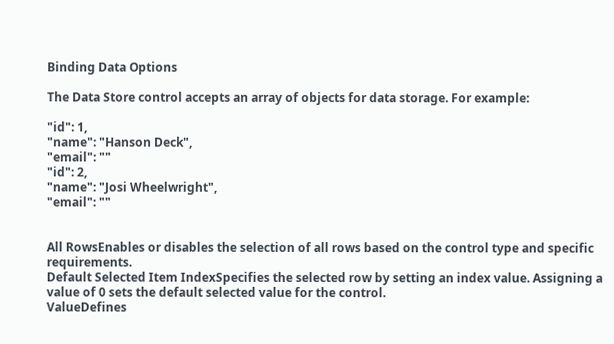Binding Data Options

The Data Store control accepts an array of objects for data storage. For example:

"id": 1,
"name": "Hanson Deck",
"email": ""
"id": 2,
"name": "Josi Wheelwright",
"email": ""


All RowsEnables or disables the selection of all rows based on the control type and specific requirements.
Default Selected Item IndexSpecifies the selected row by setting an index value. Assigning a value of 0 sets the default selected value for the control.
ValueDefines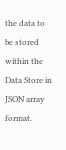the data to be stored within the Data Store in JSON array format.